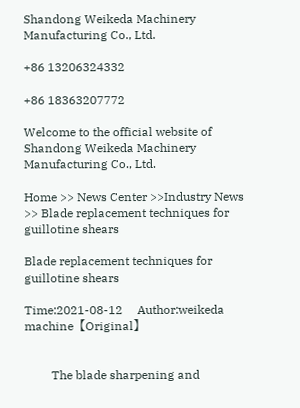Shandong Weikeda Machinery Manufacturing Co., Ltd.

+86 13206324332

+86 18363207772

Welcome to the official website of Shandong Weikeda Machinery Manufacturing Co., Ltd.

Home >> News Center >>Industry News >> Blade replacement techniques for guillotine shears

Blade replacement techniques for guillotine shears

Time:2021-08-12     Author:weikeda machine【Original】


         The blade sharpening and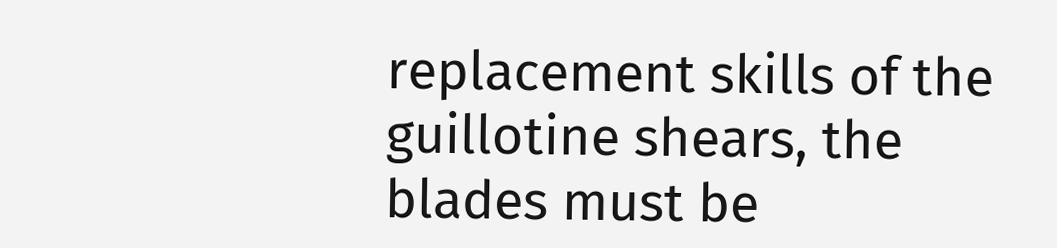replacement skills of the guillotine shears, the blades must be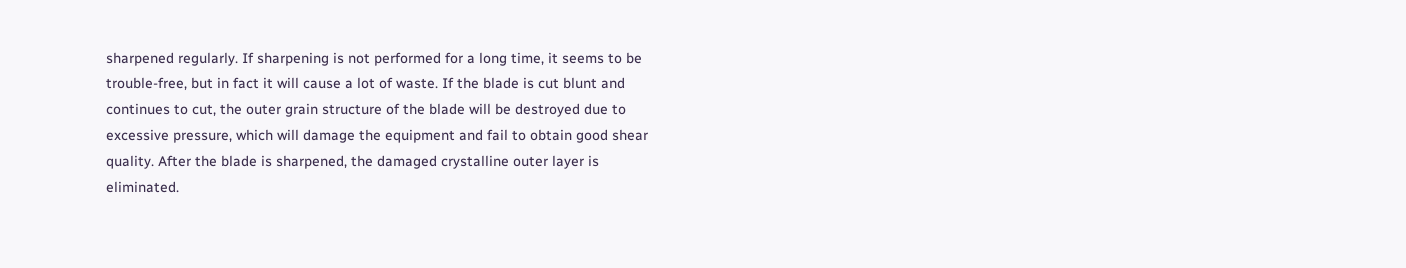sharpened regularly. If sharpening is not performed for a long time, it seems to be trouble-free, but in fact it will cause a lot of waste. If the blade is cut blunt and continues to cut, the outer grain structure of the blade will be destroyed due to excessive pressure, which will damage the equipment and fail to obtain good shear quality. After the blade is sharpened, the damaged crystalline outer layer is eliminated.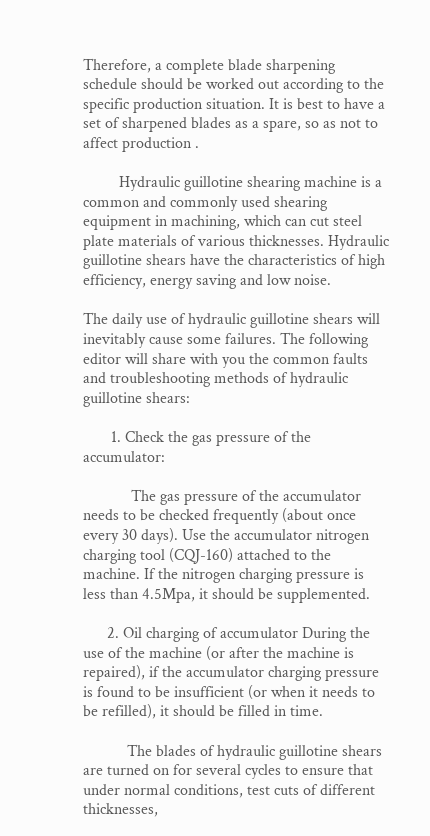Therefore, a complete blade sharpening schedule should be worked out according to the specific production situation. It is best to have a set of sharpened blades as a spare, so as not to affect production .

         Hydraulic guillotine shearing machine is a common and commonly used shearing equipment in machining, which can cut steel plate materials of various thicknesses. Hydraulic guillotine shears have the characteristics of high efficiency, energy saving and low noise.

The daily use of hydraulic guillotine shears will inevitably cause some failures. The following editor will share with you the common faults and troubleshooting methods of hydraulic guillotine shears:

       1. Check the gas pressure of the accumulator:

            The gas pressure of the accumulator needs to be checked frequently (about once every 30 days). Use the accumulator nitrogen charging tool (CQJ-160) attached to the machine. If the nitrogen charging pressure is less than 4.5Mpa, it should be supplemented.

      2. Oil charging of accumulator During the use of the machine (or after the machine is repaired), if the accumulator charging pressure is found to be insufficient (or when it needs to be refilled), it should be filled in time.

           The blades of hydraulic guillotine shears are turned on for several cycles to ensure that under normal conditions, test cuts of different thicknesses,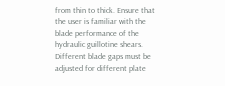from thin to thick. Ensure that the user is familiar with the blade performance of the hydraulic guillotine shears. Different blade gaps must be adjusted for different plate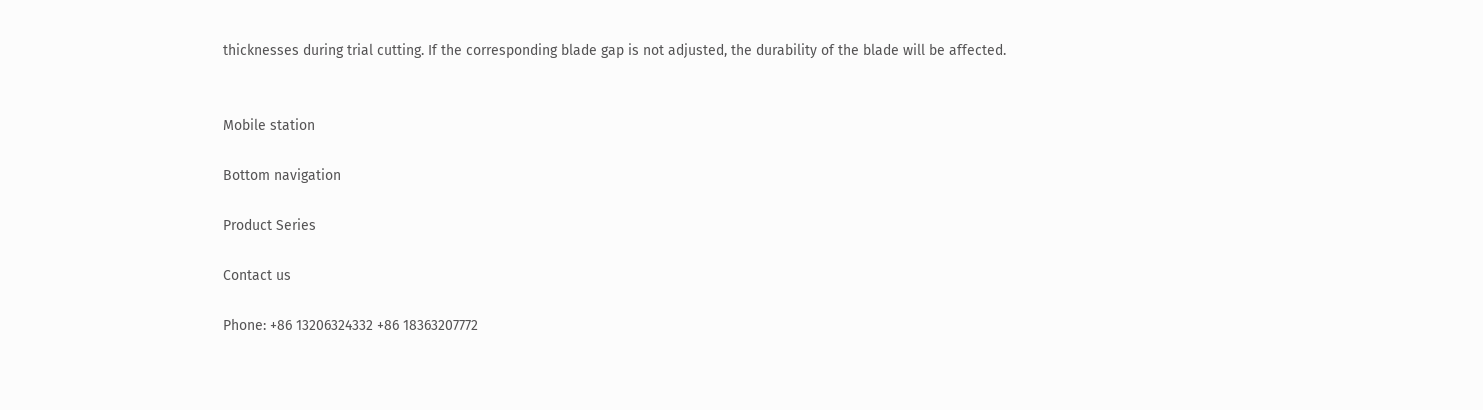thicknesses during trial cutting. If the corresponding blade gap is not adjusted, the durability of the blade will be affected.


Mobile station

Bottom navigation

Product Series

Contact us

Phone: +86 13206324332 +86 18363207772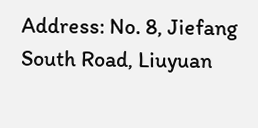Address: No. 8, Jiefang South Road, Liuyuan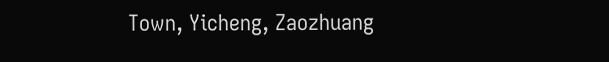Town, Yicheng, Zaozhuang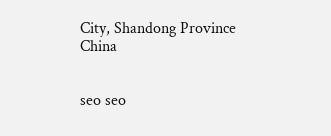City, Shandong Province China


seo seo